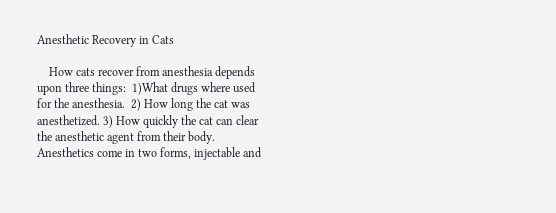Anesthetic Recovery in Cats

    How cats recover from anesthesia depends upon three things:  1)What drugs where used for the anesthesia.  2) How long the cat was anesthetized. 3) How quickly the cat can clear the anesthetic agent from their body.  Anesthetics come in two forms, injectable and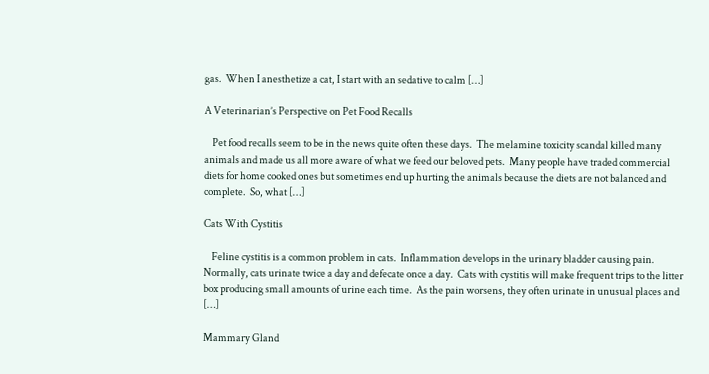gas.  When I anesthetize a cat, I start with an sedative to calm […]

A Veterinarian’s Perspective on Pet Food Recalls

    Pet food recalls seem to be in the news quite often these days.  The melamine toxicity scandal killed many animals and made us all more aware of what we feed our beloved pets.  Many people have traded commercial diets for home cooked ones but sometimes end up hurting the animals because the diets are not balanced and complete.  So, what […]

Cats With Cystitis

    Feline cystitis is a common problem in cats.  Inflammation develops in the urinary bladder causing pain.  Normally, cats urinate twice a day and defecate once a day.  Cats with cystitis will make frequent trips to the litter box producing small amounts of urine each time.  As the pain worsens, they often urinate in unusual places and […]

Mammary Gland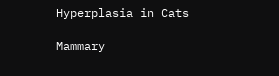Hyperplasia in Cats

Mammary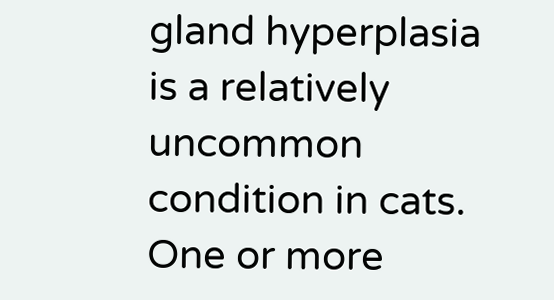gland hyperplasia is a relatively uncommon condition in cats.  One or more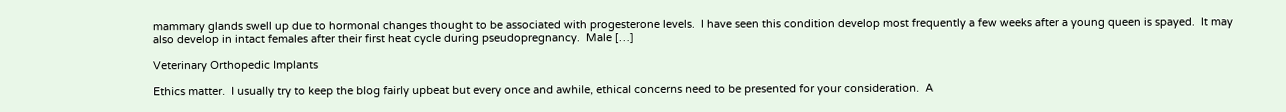mammary glands swell up due to hormonal changes thought to be associated with progesterone levels.  I have seen this condition develop most frequently a few weeks after a young queen is spayed.  It may also develop in intact females after their first heat cycle during pseudopregnancy.  Male […]

Veterinary Orthopedic Implants

Ethics matter.  I usually try to keep the blog fairly upbeat but every once and awhile, ethical concerns need to be presented for your consideration.  A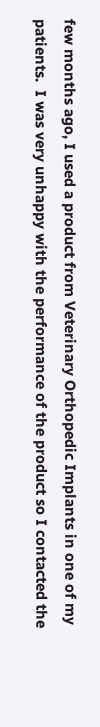few months ago, I used a product from Veterinary Orthopedic Implants in one of my patients.  I was very unhappy with the performance of the product so I contacted the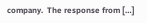company.  The response from […]